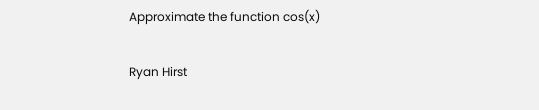Approximate the function cos(x)

Ryan Hirst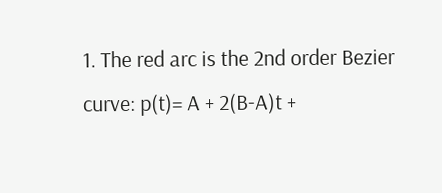1. The red arc is the 2nd order Bezier curve: p(t)= A + 2(B-A)t +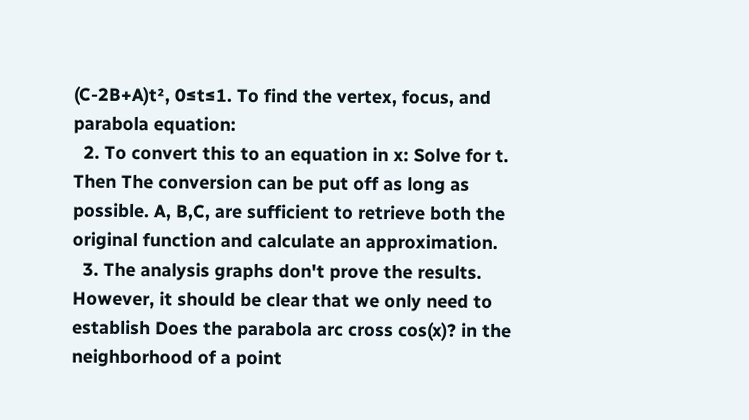(C-2B+A)t², 0≤t≤1. To find the vertex, focus, and parabola equation:
  2. To convert this to an equation in x: Solve for t. Then The conversion can be put off as long as possible. A, B,C, are sufficient to retrieve both the original function and calculate an approximation.
  3. The analysis graphs don't prove the results. However, it should be clear that we only need to establish Does the parabola arc cross cos(x)? in the neighborhood of a point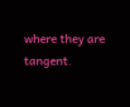where they are tangent.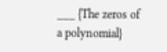___ {The zeros of a polynomial}